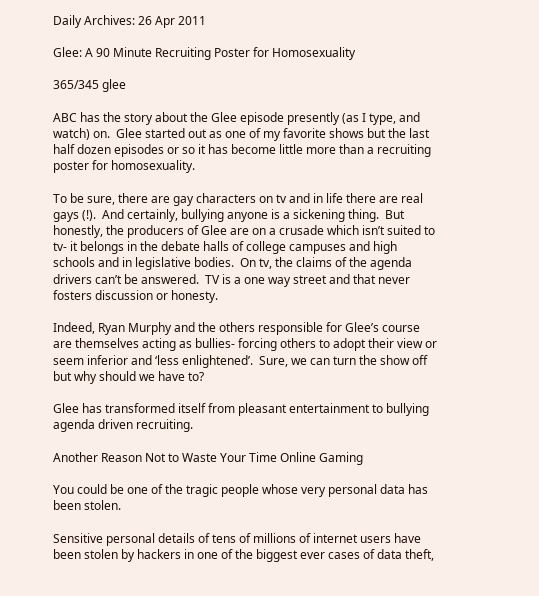Daily Archives: 26 Apr 2011

Glee: A 90 Minute Recruiting Poster for Homosexuality

365/345 glee

ABC has the story about the Glee episode presently (as I type, and watch) on.  Glee started out as one of my favorite shows but the last half dozen episodes or so it has become little more than a recruiting poster for homosexuality.

To be sure, there are gay characters on tv and in life there are real gays (!).  And certainly, bullying anyone is a sickening thing.  But honestly, the producers of Glee are on a crusade which isn’t suited to tv- it belongs in the debate halls of college campuses and high schools and in legislative bodies.  On tv, the claims of the agenda drivers can’t be answered.  TV is a one way street and that never fosters discussion or honesty.

Indeed, Ryan Murphy and the others responsible for Glee’s course are themselves acting as bullies- forcing others to adopt their view or seem inferior and ‘less enlightened’.  Sure, we can turn the show off but why should we have to?

Glee has transformed itself from pleasant entertainment to bullying agenda driven recruiting.

Another Reason Not to Waste Your Time Online Gaming

You could be one of the tragic people whose very personal data has been stolen.

Sensitive personal details of tens of millions of internet users have been stolen by hackers in one of the biggest ever cases of data theft,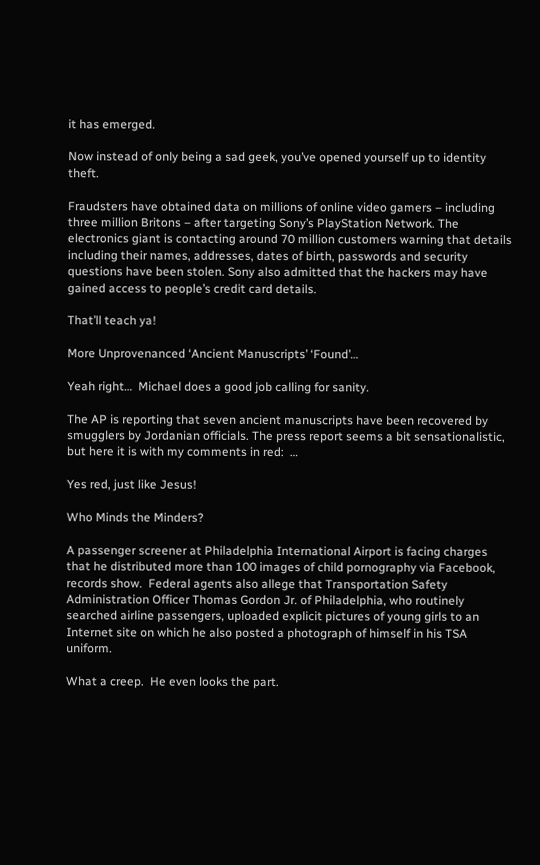it has emerged.

Now instead of only being a sad geek, you’ve opened yourself up to identity theft.

Fraudsters have obtained data on millions of online video gamers – including three million Britons – after targeting Sony’s PlayStation Network. The electronics giant is contacting around 70 million customers warning that details including their names, addresses, dates of birth, passwords and security questions have been stolen. Sony also admitted that the hackers may have gained access to people’s credit card details.

That’ll teach ya!

More Unprovenanced ‘Ancient Manuscripts’ ‘Found’…

Yeah right…  Michael does a good job calling for sanity.

The AP is reporting that seven ancient manuscripts have been recovered by smugglers by Jordanian officials. The press report seems a bit sensationalistic, but here it is with my comments in red:  …

Yes red, just like Jesus!

Who Minds the Minders?

A passenger screener at Philadelphia International Airport is facing charges that he distributed more than 100 images of child pornography via Facebook, records show.  Federal agents also allege that Transportation Safety Administration Officer Thomas Gordon Jr. of Philadelphia, who routinely searched airline passengers, uploaded explicit pictures of young girls to an Internet site on which he also posted a photograph of himself in his TSA uniform.

What a creep.  He even looks the part.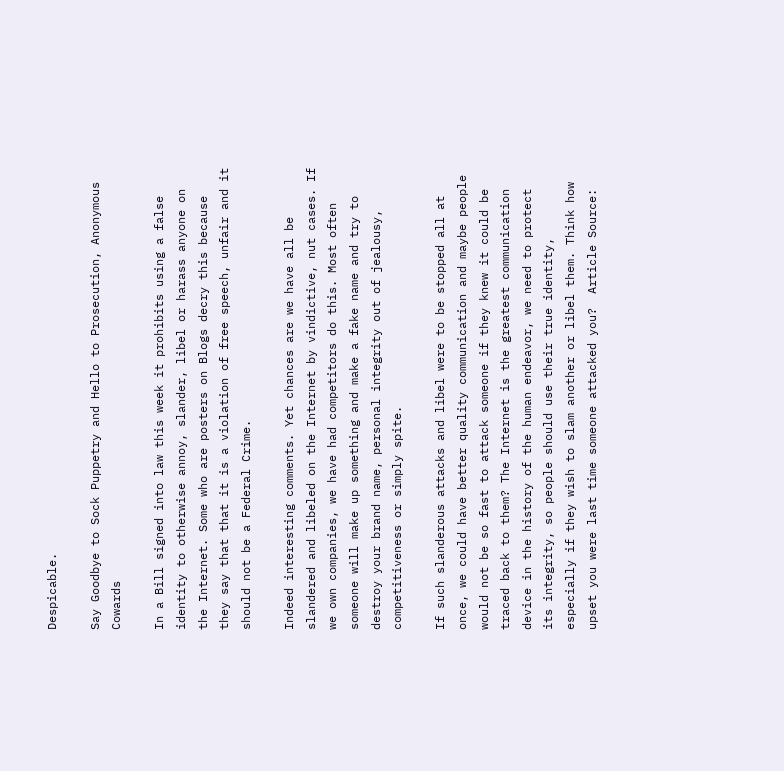Despicable.

Say Goodbye to Sock Puppetry and Hello to Prosecution, Anonymous Cowards

In a Bill signed into law this week it prohibits using a false identity to otherwise annoy, slander, libel or harass anyone on the Internet. Some who are posters on Blogs decry this because they say that that it is a violation of free speech, unfair and it should not be a Federal Crime.

Indeed interesting comments. Yet chances are we have all be slandered and libeled on the Internet by vindictive, nut cases. If we own companies, we have had competitors do this. Most often someone will make up something and make a fake name and try to destroy your brand name, personal integrity out of jealousy, competitiveness or simply spite.

If such slanderous attacks and libel were to be stopped all at once, we could have better quality communication and maybe people would not be so fast to attack someone if they knew it could be traced back to them? The Internet is the greatest communication device in the history of the human endeavor, we need to protect its integrity, so people should use their true identity, especially if they wish to slam another or libel them. Think how upset you were last time someone attacked you?  Article Source: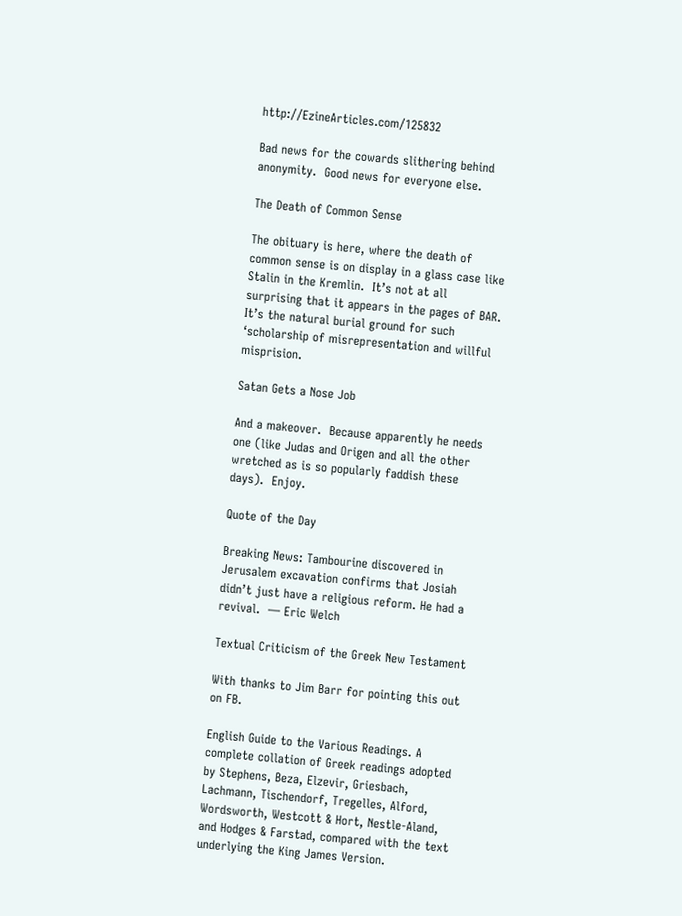http://EzineArticles.com/125832

Bad news for the cowards slithering behind anonymity.  Good news for everyone else.

The Death of Common Sense

The obituary is here, where the death of common sense is on display in a glass case like Stalin in the Kremlin.  It’s not at all surprising that it appears in the pages of BAR.  It’s the natural burial ground for such ‘scholarship of misrepresentation and willful misprision.

Satan Gets a Nose Job

And a makeover.  Because apparently he needs one (like Judas and Origen and all the other wretched as is so popularly faddish these days).  Enjoy.

Quote of the Day

Breaking News: Tambourine discovered in Jerusalem excavation confirms that Josiah didn’t just have a religious reform. He had a revival.  — Eric Welch

Textual Criticism of the Greek New Testament

With thanks to Jim Barr for pointing this out on FB.

English Guide to the Various Readings. A complete collation of Greek readings adopted by Stephens, Beza, Elzevir, Griesbach, Lachmann, Tischendorf, Tregelles, Alford, Wordsworth, Westcott & Hort, Nestle-Aland, and Hodges & Farstad, compared with the text underlying the King James Version.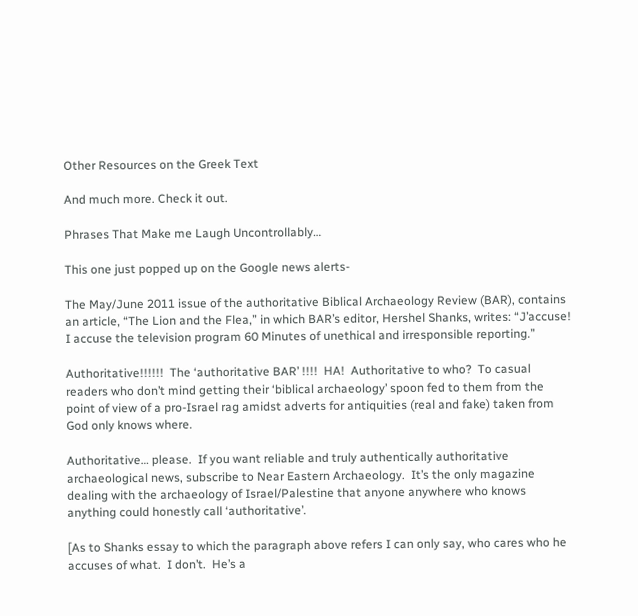Other Resources on the Greek Text

And much more. Check it out.

Phrases That Make me Laugh Uncontrollably…

This one just popped up on the Google news alerts-

The May/June 2011 issue of the authoritative Biblical Archaeology Review (BAR), contains an article, “The Lion and the Flea,” in which BAR’s editor, Hershel Shanks, writes: “J’accuse! I accuse the television program 60 Minutes of unethical and irresponsible reporting.”

Authoritative!!!!!!  The ‘authoritative BAR’ !!!!  HA!  Authoritative to who?  To casual readers who don’t mind getting their ‘biblical archaeology’ spoon fed to them from the point of view of a pro-Israel rag amidst adverts for antiquities (real and fake) taken from God only knows where.

Authoritative… please.  If you want reliable and truly authentically authoritative archaeological news, subscribe to Near Eastern Archaeology.  It’s the only magazine dealing with the archaeology of Israel/Palestine that anyone anywhere who knows anything could honestly call ‘authoritative’.

[As to Shanks essay to which the paragraph above refers I can only say, who cares who he accuses of what.  I don’t.  He’s a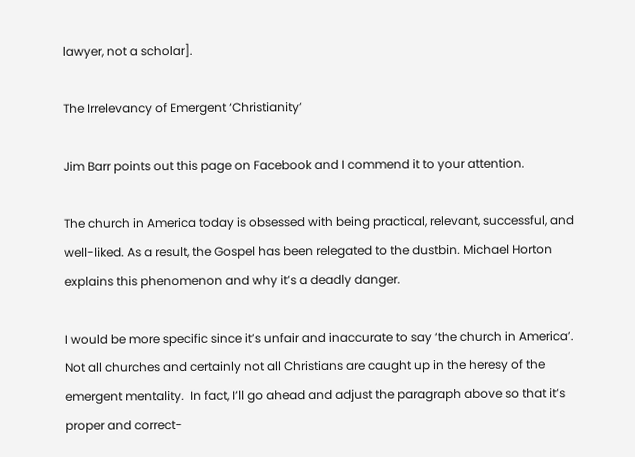lawyer, not a scholar].

The Irrelevancy of Emergent ‘Christianity’

Jim Barr points out this page on Facebook and I commend it to your attention.

The church in America today is obsessed with being practical, relevant, successful, and well-liked. As a result, the Gospel has been relegated to the dustbin. Michael Horton explains this phenomenon and why it’s a deadly danger.

I would be more specific since it’s unfair and inaccurate to say ‘the church in America’.  Not all churches and certainly not all Christians are caught up in the heresy of the emergent mentality.  In fact, I’ll go ahead and adjust the paragraph above so that it’s proper and correct-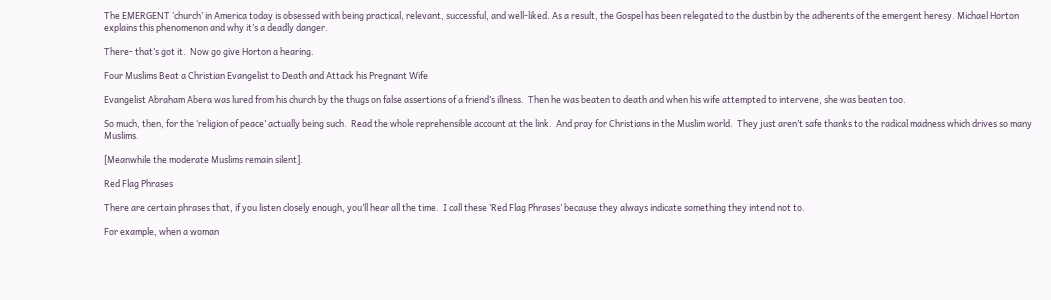The EMERGENT ‘church’ in America today is obsessed with being practical, relevant, successful, and well-liked. As a result, the Gospel has been relegated to the dustbin by the adherents of the emergent heresy. Michael Horton explains this phenomenon and why it’s a deadly danger.

There- that’s got it.  Now go give Horton a hearing.

Four Muslims Beat a Christian Evangelist to Death and Attack his Pregnant Wife

Evangelist Abraham Abera was lured from his church by the thugs on false assertions of a friend’s illness.  Then he was beaten to death and when his wife attempted to intervene, she was beaten too.

So much, then, for the ‘religion of peace’ actually being such.  Read the whole reprehensible account at the link.  And pray for Christians in the Muslim world.  They just aren’t safe thanks to the radical madness which drives so many Muslims.

[Meanwhile the moderate Muslims remain silent].

Red Flag Phrases

There are certain phrases that, if you listen closely enough, you’ll hear all the time.  I call these ‘Red Flag Phrases’ because they always indicate something they intend not to.

For example, when a woman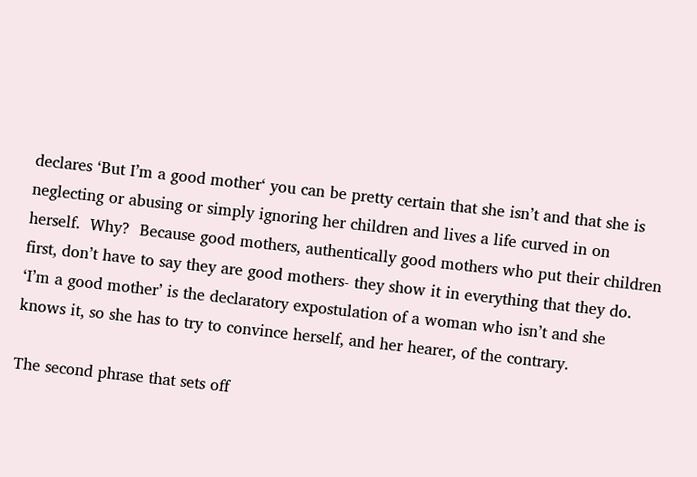declares ‘But I’m a good mother‘ you can be pretty certain that she isn’t and that she is neglecting or abusing or simply ignoring her children and lives a life curved in on herself.  Why?  Because good mothers, authentically good mothers who put their children first, don’t have to say they are good mothers- they show it in everything that they do.  ‘I’m a good mother’ is the declaratory expostulation of a woman who isn’t and she knows it, so she has to try to convince herself, and her hearer, of the contrary.

The second phrase that sets off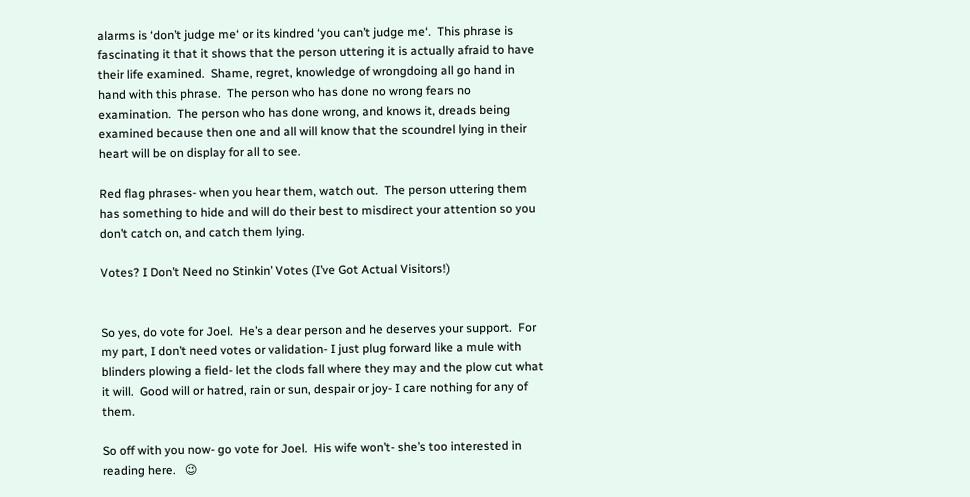alarms is ‘don’t judge me‘ or its kindred ‘you can’t judge me‘.  This phrase is fascinating it that it shows that the person uttering it is actually afraid to have their life examined.  Shame, regret, knowledge of wrongdoing all go hand in hand with this phrase.  The person who has done no wrong fears no examination.  The person who has done wrong, and knows it, dreads being examined because then one and all will know that the scoundrel lying in their heart will be on display for all to see.

Red flag phrases- when you hear them, watch out.  The person uttering them has something to hide and will do their best to misdirect your attention so you don’t catch on, and catch them lying.

Votes? I Don’t Need no Stinkin’ Votes (I’ve Got Actual Visitors!)


So yes, do vote for Joel.  He’s a dear person and he deserves your support.  For my part, I don’t need votes or validation- I just plug forward like a mule with blinders plowing a field- let the clods fall where they may and the plow cut what it will.  Good will or hatred, rain or sun, despair or joy- I care nothing for any of them.

So off with you now- go vote for Joel.  His wife won’t- she’s too interested in reading here.   😉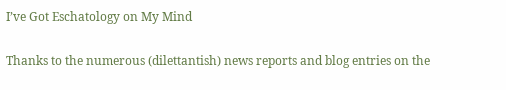I’ve Got Eschatology on My Mind

Thanks to the numerous (dilettantish) news reports and blog entries on the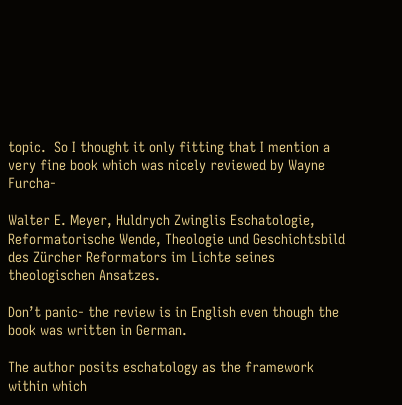topic.  So I thought it only fitting that I mention a very fine book which was nicely reviewed by Wayne Furcha-

Walter E. Meyer, Huldrych Zwinglis Eschatologie, Reformatorische Wende, Theologie und Geschichtsbild des Zürcher Reformators im Lichte seines theologischen Ansatzes.

Don’t panic- the review is in English even though the book was written in German.

The author posits eschatology as the framework within which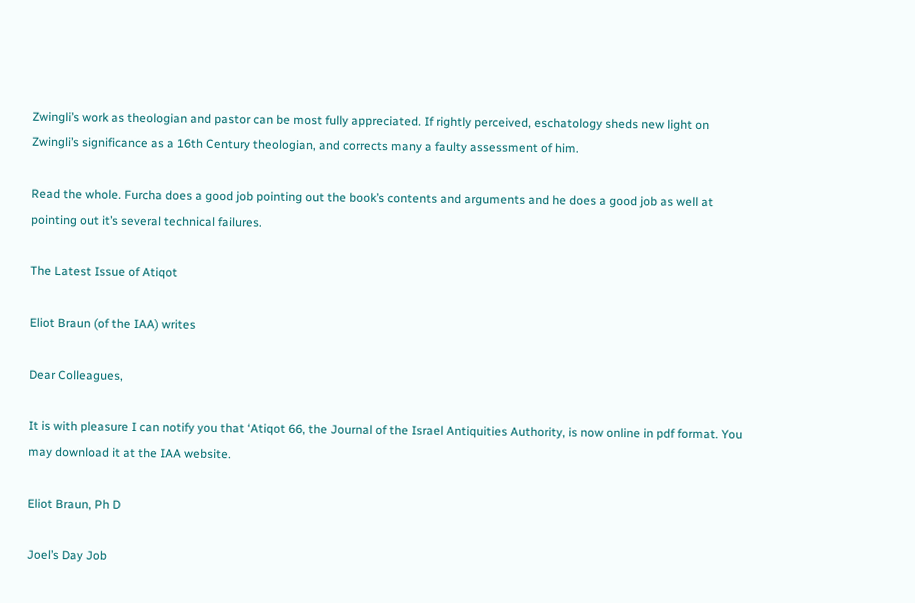Zwingli’s work as theologian and pastor can be most fully appreciated. If rightly perceived, eschatology sheds new light on Zwingli’s significance as a 16th Century theologian, and corrects many a faulty assessment of him.

Read the whole. Furcha does a good job pointing out the book’s contents and arguments and he does a good job as well at pointing out it’s several technical failures.

The Latest Issue of Atiqot

Eliot Braun (of the IAA) writes

Dear Colleagues,

It is with pleasure I can notify you that ‘Atiqot 66, the Journal of the Israel Antiquities Authority, is now online in pdf format. You may download it at the IAA website.

Eliot Braun, Ph D

Joel’s Day Job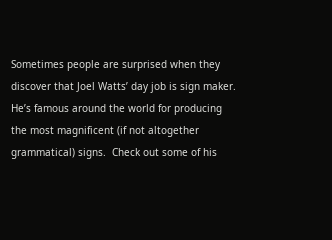Sometimes people are surprised when they discover that Joel Watts’ day job is sign maker.  He’s famous around the world for producing the most magnificent (if not altogether grammatical) signs.  Check out some of his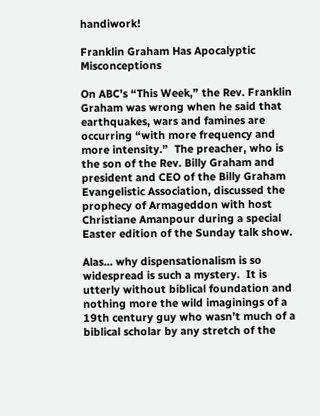handiwork!

Franklin Graham Has Apocalyptic Misconceptions

On ABC’s “This Week,” the Rev. Franklin Graham was wrong when he said that earthquakes, wars and famines are occurring “with more frequency and more intensity.”  The preacher, who is the son of the Rev. Billy Graham and president and CEO of the Billy Graham Evangelistic Association, discussed the prophecy of Armageddon with host Christiane Amanpour during a special Easter edition of the Sunday talk show.

Alas… why dispensationalism is so widespread is such a mystery.  It is utterly without biblical foundation and nothing more the wild imaginings of a 19th century guy who wasn’t much of a biblical scholar by any stretch of the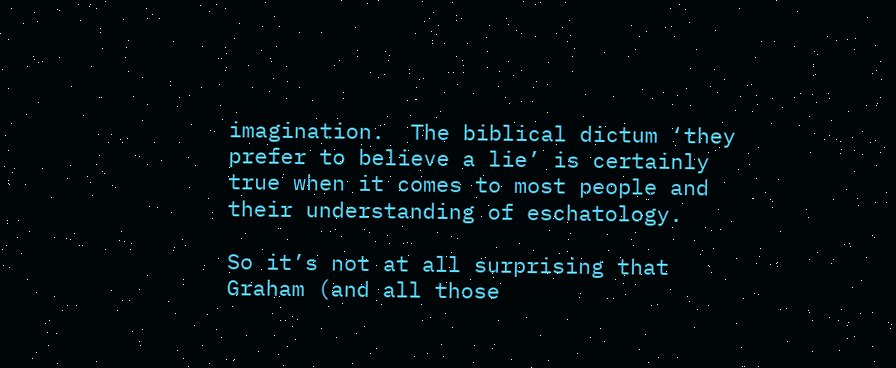imagination.  The biblical dictum ‘they prefer to believe a lie’ is certainly true when it comes to most people and their understanding of eschatology.

So it’s not at all surprising that Graham (and all those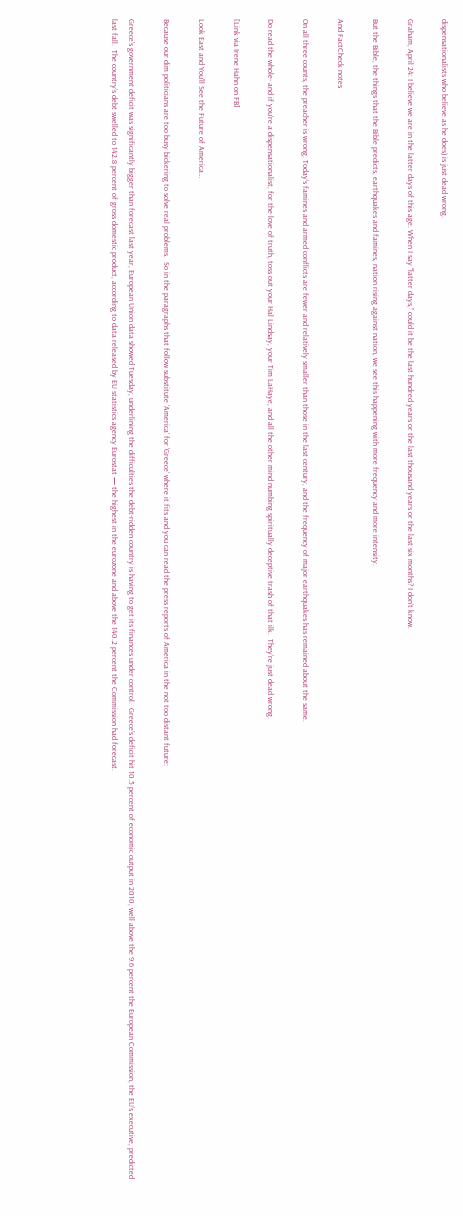dispensationalists who believe as he does) is just dead wrong.

Graham, April 24: I believe we are in the latter days of this age. When I say “latter days,” could it be the last hundred years or the last thousand years or the last six months? I don’t know.

But the Bible, the things that the Bible predicts, earthquakes and famines, nation rising against nation, we see this happening with more frequency and more intensity.

And FactCheck notes

On all three counts, the preacher is wrong. Today’s famines and armed conflicts are fewer and relatively smaller than those in the last century, and the frequency of major earthquakes has remained about the same.

Do read the whole- and if you’re a dispensationalist, for the love of truth, toss out your Hal Lindsay, your Tim LaHaye, and all the other mind numbing spiritually deceptive trash of that ilk.  They’re just dead wrong.

[Link via Irene Hahn on FB]

Look East and You’ll See the Future of America…

Because our dim politicians are too busy bickering to solve real problems.  So in the paragraphs that follow substitute ‘America’ for ‘Greece’ where it fits and you can read the press reports of America in the not too distant future:

Greece’s government deficit was significantly bigger than forecast last year, European Union data showed Tuesday, underlining the difficulties the debt-ridden country is having to get its finances under control.  Greece’s deficit hit 10.5 percent of economic output in 2010, well above the 9.6 percent the European Commission, the EU’s executive, predicted last fall.  The country’s debt swelled to 142.8 percent of gross domestic product, according to data released by EU statistics agency Eurostat — the highest in the eurozone and above the 140.2 percent the Commission had forecast.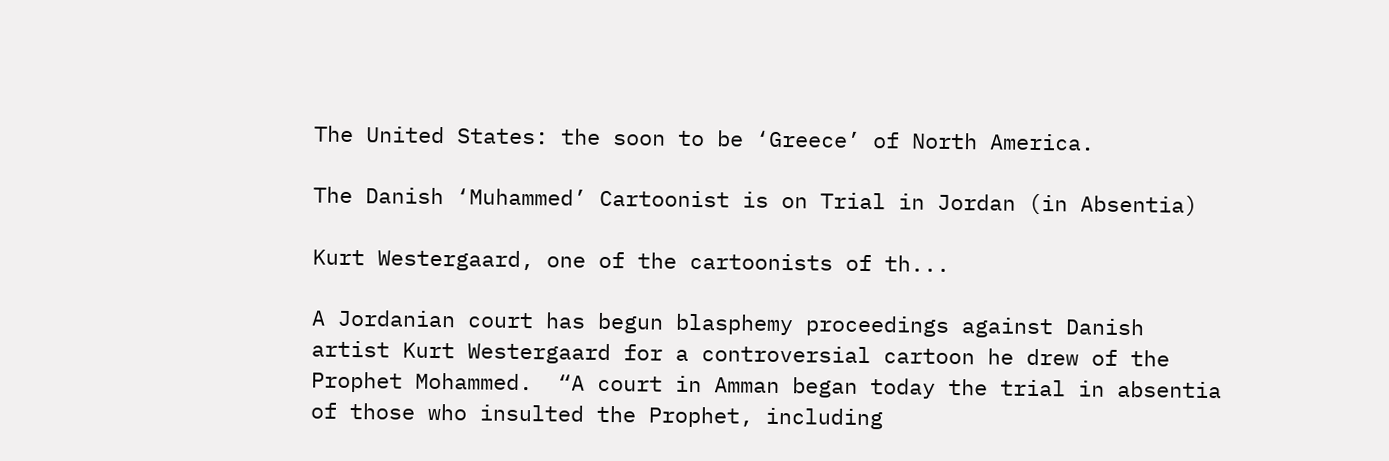The United States: the soon to be ‘Greece’ of North America.

The Danish ‘Muhammed’ Cartoonist is on Trial in Jordan (in Absentia)

Kurt Westergaard, one of the cartoonists of th...

A Jordanian court has begun blasphemy proceedings against Danish artist Kurt Westergaard for a controversial cartoon he drew of the Prophet Mohammed.  “A court in Amman began today the trial in absentia of those who insulted the Prophet, including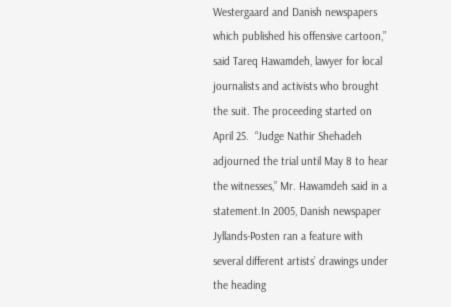Westergaard and Danish newspapers which published his offensive cartoon,” said Tareq Hawamdeh, lawyer for local journalists and activists who brought the suit. The proceeding started on April 25.  “Judge Nathir Shehadeh adjourned the trial until May 8 to hear the witnesses,” Mr. Hawamdeh said in a statement.In 2005, Danish newspaper Jyllands-Posten ran a feature with several different artists’ drawings under the heading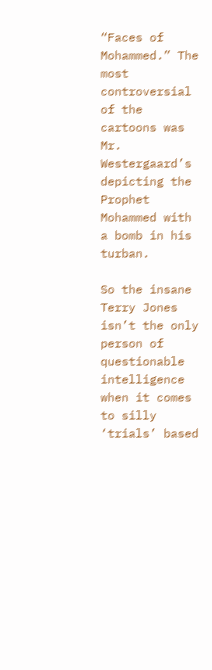“Faces of Mohammed.” The most controversial of the cartoons was Mr. Westergaard’s depicting the Prophet Mohammed with a bomb in his turban.

So the insane Terry Jones isn’t the only person of questionable intelligence when it comes to silly ‘trials’ based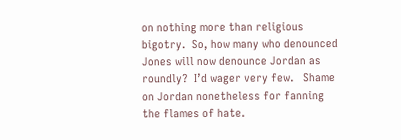on nothing more than religious bigotry.  So, how many who denounced Jones will now denounce Jordan as roundly?  I’d wager very few.   Shame on Jordan nonetheless for fanning the flames of hate.